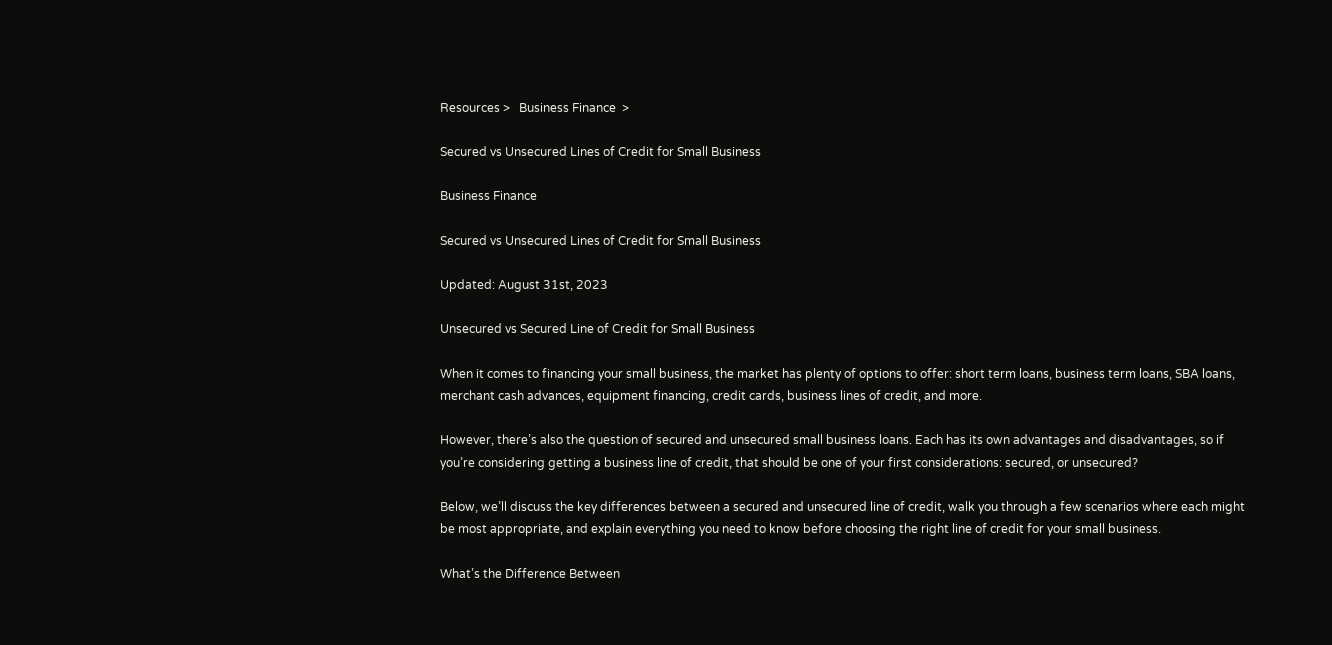Resources >   Business Finance  >

Secured vs Unsecured Lines of Credit for Small Business

Business Finance

Secured vs Unsecured Lines of Credit for Small Business

Updated: August 31st, 2023

Unsecured vs Secured Line of Credit for Small Business

When it comes to financing your small business, the market has plenty of options to offer: short term loans, business term loans, SBA loans, merchant cash advances, equipment financing, credit cards, business lines of credit, and more.

However, there’s also the question of secured and unsecured small business loans. Each has its own advantages and disadvantages, so if you’re considering getting a business line of credit, that should be one of your first considerations: secured, or unsecured?

Below, we’ll discuss the key differences between a secured and unsecured line of credit, walk you through a few scenarios where each might be most appropriate, and explain everything you need to know before choosing the right line of credit for your small business.

What’s the Difference Between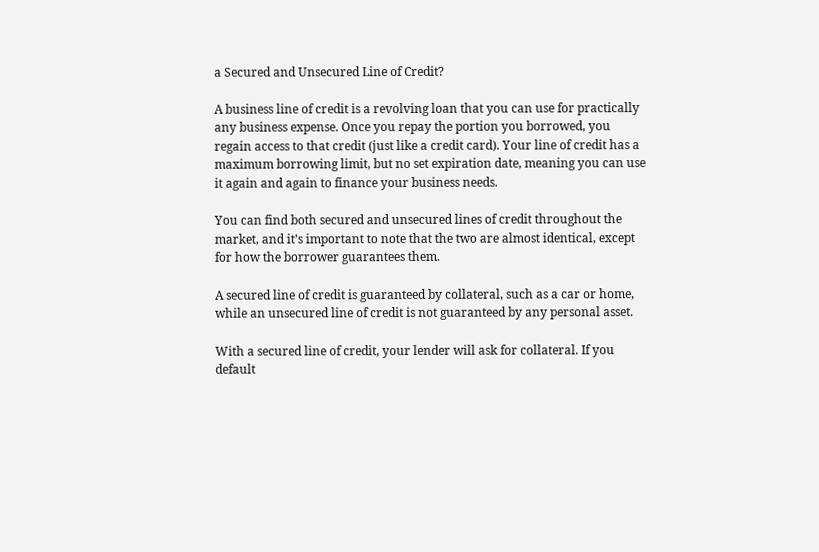a Secured and Unsecured Line of Credit?

A business line of credit is a revolving loan that you can use for practically any business expense. Once you repay the portion you borrowed, you regain access to that credit (just like a credit card). Your line of credit has a maximum borrowing limit, but no set expiration date, meaning you can use it again and again to finance your business needs.

You can find both secured and unsecured lines of credit throughout the market, and it’s important to note that the two are almost identical, except for how the borrower guarantees them.

A secured line of credit is guaranteed by collateral, such as a car or home, while an unsecured line of credit is not guaranteed by any personal asset.

With a secured line of credit, your lender will ask for collateral. If you default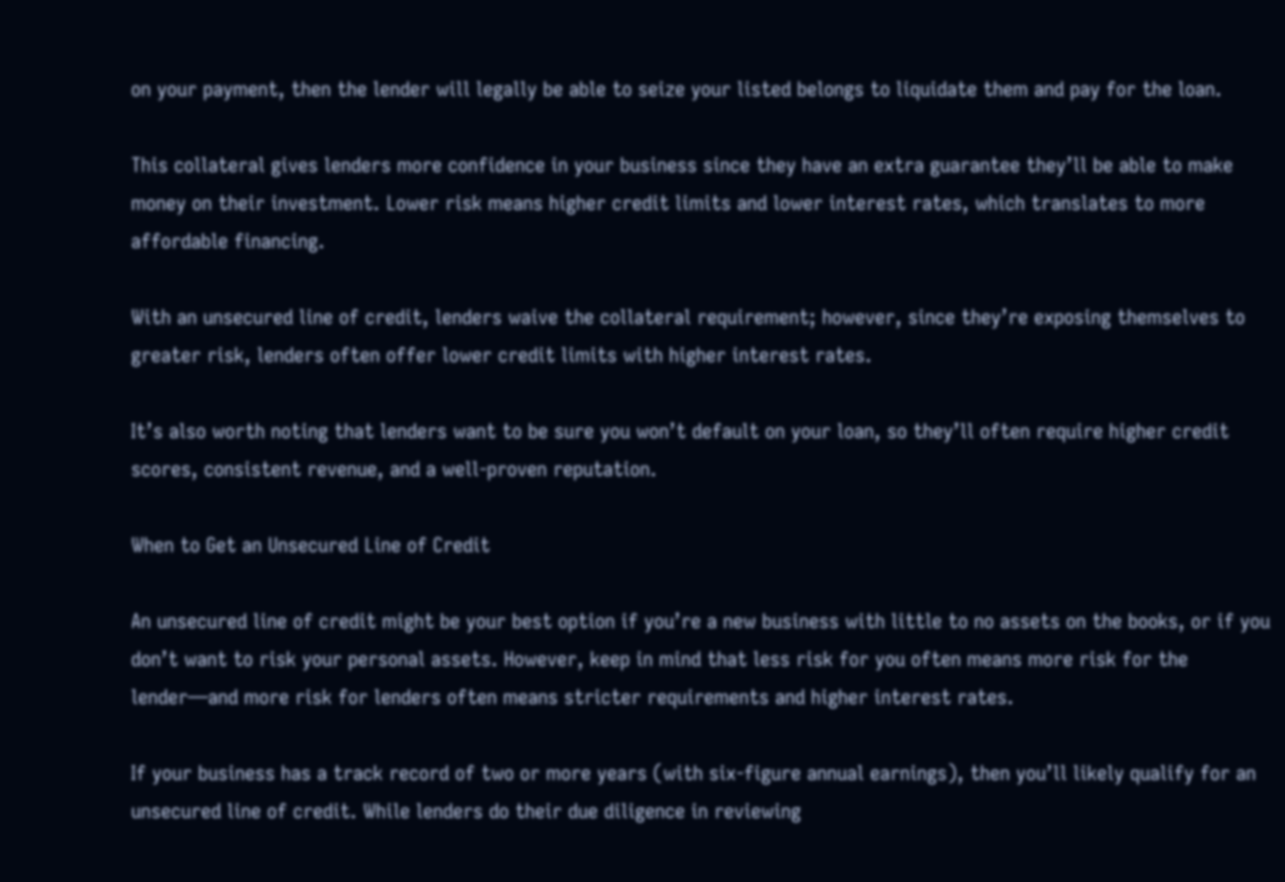on your payment, then the lender will legally be able to seize your listed belongs to liquidate them and pay for the loan.

This collateral gives lenders more confidence in your business since they have an extra guarantee they’ll be able to make money on their investment. Lower risk means higher credit limits and lower interest rates, which translates to more affordable financing.

With an unsecured line of credit, lenders waive the collateral requirement; however, since they’re exposing themselves to greater risk, lenders often offer lower credit limits with higher interest rates.

It’s also worth noting that lenders want to be sure you won’t default on your loan, so they’ll often require higher credit scores, consistent revenue, and a well-proven reputation.

When to Get an Unsecured Line of Credit

An unsecured line of credit might be your best option if you’re a new business with little to no assets on the books, or if you don’t want to risk your personal assets. However, keep in mind that less risk for you often means more risk for the lender—and more risk for lenders often means stricter requirements and higher interest rates.

If your business has a track record of two or more years (with six-figure annual earnings), then you’ll likely qualify for an unsecured line of credit. While lenders do their due diligence in reviewing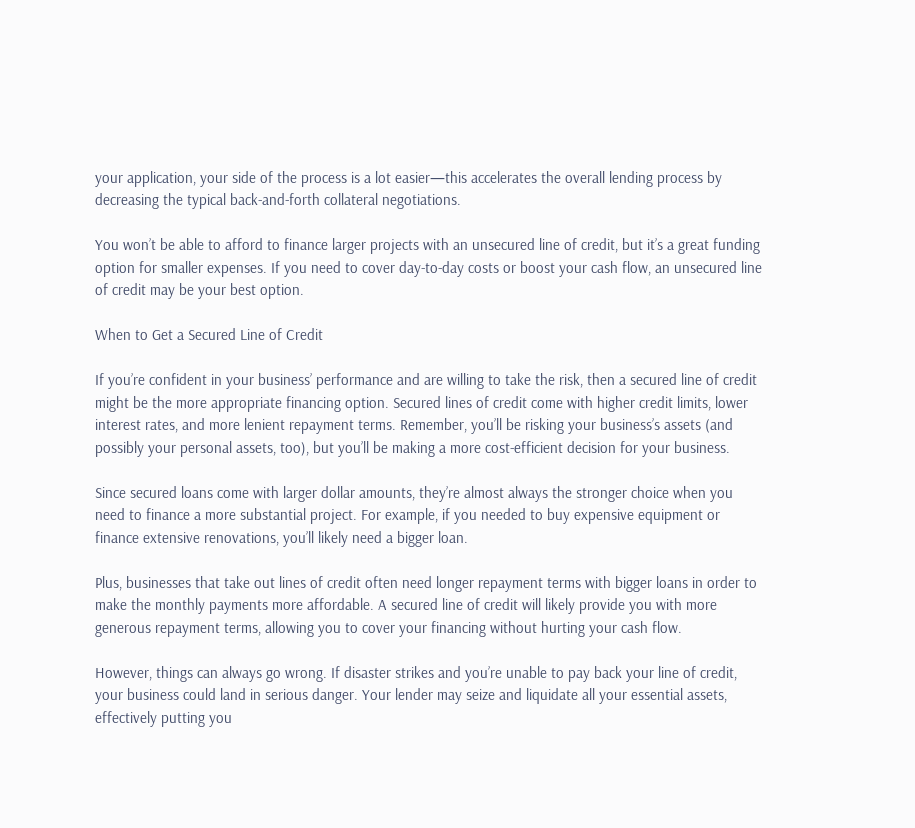your application, your side of the process is a lot easier—this accelerates the overall lending process by decreasing the typical back-and-forth collateral negotiations.

You won’t be able to afford to finance larger projects with an unsecured line of credit, but it’s a great funding option for smaller expenses. If you need to cover day-to-day costs or boost your cash flow, an unsecured line of credit may be your best option.

When to Get a Secured Line of Credit

If you’re confident in your business’ performance and are willing to take the risk, then a secured line of credit might be the more appropriate financing option. Secured lines of credit come with higher credit limits, lower interest rates, and more lenient repayment terms. Remember, you’ll be risking your business’s assets (and possibly your personal assets, too), but you’ll be making a more cost-efficient decision for your business.

Since secured loans come with larger dollar amounts, they’re almost always the stronger choice when you need to finance a more substantial project. For example, if you needed to buy expensive equipment or finance extensive renovations, you’ll likely need a bigger loan.

Plus, businesses that take out lines of credit often need longer repayment terms with bigger loans in order to make the monthly payments more affordable. A secured line of credit will likely provide you with more generous repayment terms, allowing you to cover your financing without hurting your cash flow.

However, things can always go wrong. If disaster strikes and you’re unable to pay back your line of credit, your business could land in serious danger. Your lender may seize and liquidate all your essential assets, effectively putting you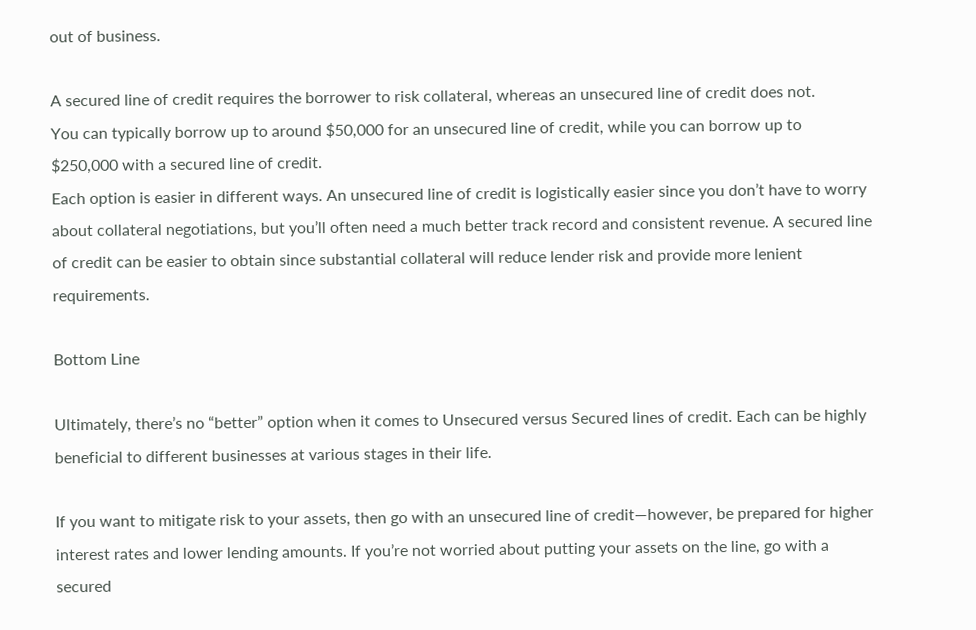out of business.

A secured line of credit requires the borrower to risk collateral, whereas an unsecured line of credit does not.
You can typically borrow up to around $50,000 for an unsecured line of credit, while you can borrow up to $250,000 with a secured line of credit.
Each option is easier in different ways. An unsecured line of credit is logistically easier since you don’t have to worry about collateral negotiations, but you’ll often need a much better track record and consistent revenue. A secured line of credit can be easier to obtain since substantial collateral will reduce lender risk and provide more lenient requirements.

Bottom Line

Ultimately, there’s no “better” option when it comes to Unsecured versus Secured lines of credit. Each can be highly beneficial to different businesses at various stages in their life.

If you want to mitigate risk to your assets, then go with an unsecured line of credit—however, be prepared for higher interest rates and lower lending amounts. If you’re not worried about putting your assets on the line, go with a secured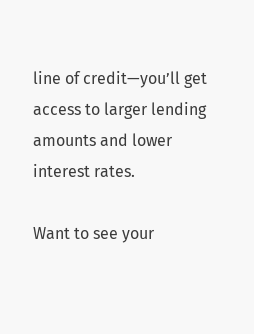line of credit—you’ll get access to larger lending amounts and lower interest rates.

Want to see your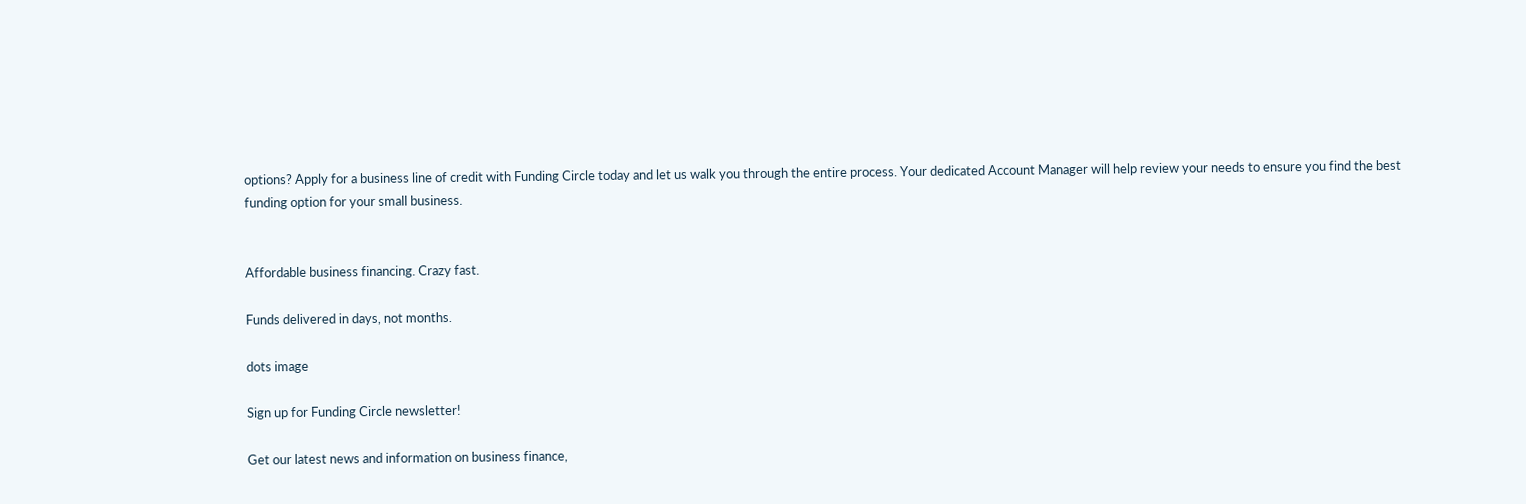options? Apply for a business line of credit with Funding Circle today and let us walk you through the entire process. Your dedicated Account Manager will help review your needs to ensure you find the best funding option for your small business.


Affordable business financing. Crazy fast.

Funds delivered in days, not months.

dots image

Sign up for Funding Circle newsletter!

Get our latest news and information on business finance,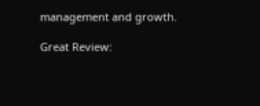management and growth.

Great Review: